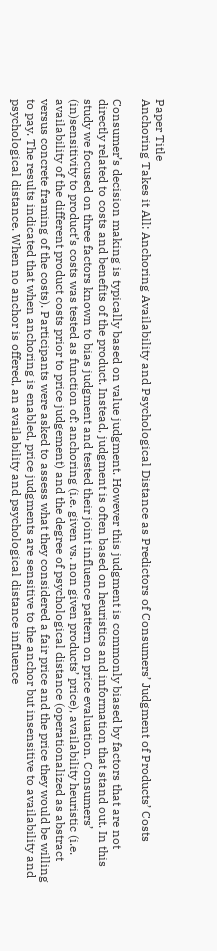Paper Title
Anchoring Takes it All: Anchoring Availability and Psychological Distance as Predictors of Consumers’ Judgment of Products’ Costs

Consumer’s decision making is typically based on value judgment. However this judgment is commonly biased by factors that are not directly related to costs and benefits of the product. Instead, judgment is often based on heuristics and information that stand out. In this study we focused on three factors known to bias judgment and tested their joint influence pattern on price evaluation. Consumers’ (in)sensitivity to product’s costs was tested as function of: anchoring (i.e. given vs. non given products’ price), availability heuristic (i.e. availability of the different product costs prior to price judgement) and the degree of psychological distance (operationalized as abstract versus concrete framing of the costs). Participants were asked to assess what they considered a fair price and the price they would be willing to pay. The results indicated that when anchoring is enabled, price judgments are sensitive to the anchor but insensitive to availability and psychological distance. When no anchor is offered, an availability and psychological distance influence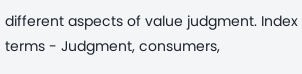different aspects of value judgment. Index terms - Judgment, consumers,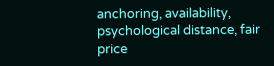anchoring, availability, psychological distance, fair price